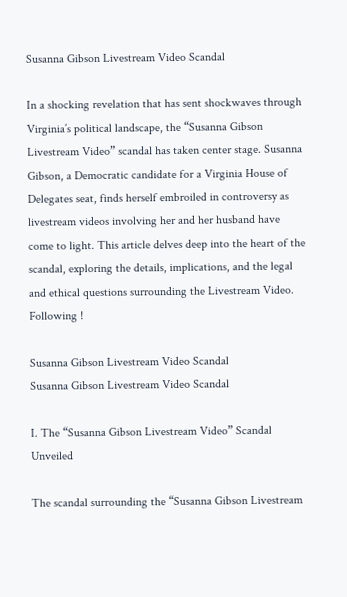Susanna Gibson Livestream Video Scandal

In a shocking revelation that has sent shockwaves through Virginia’s political landscape, the “Susanna Gibson Livestream Video” scandal has taken center stage. Susanna Gibson, a Democratic candidate for a Virginia House of Delegates seat, finds herself embroiled in controversy as livestream videos involving her and her husband have come to light. This article delves deep into the heart of the scandal, exploring the details, implications, and the legal and ethical questions surrounding the Livestream Video. Following !

Susanna Gibson Livestream Video Scandal
Susanna Gibson Livestream Video Scandal

I. The “Susanna Gibson Livestream Video” Scandal Unveiled

The scandal surrounding the “Susanna Gibson Livestream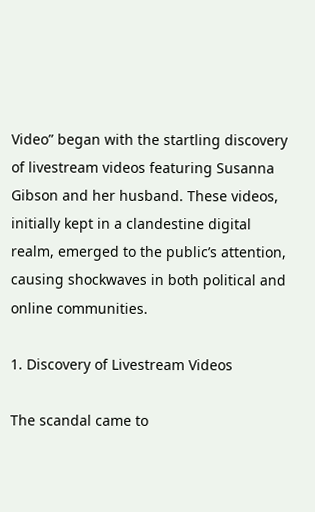Video” began with the startling discovery of livestream videos featuring Susanna Gibson and her husband. These videos, initially kept in a clandestine digital realm, emerged to the public’s attention, causing shockwaves in both political and online communities.

1. Discovery of Livestream Videos

The scandal came to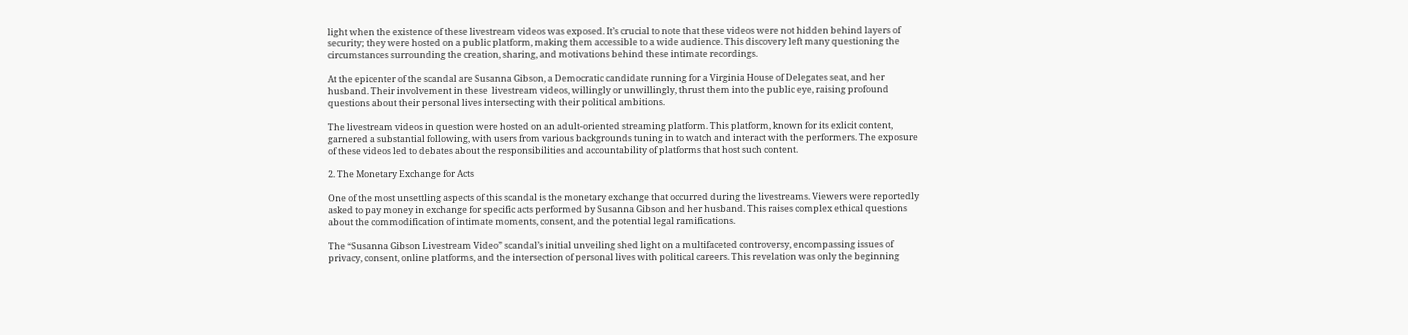light when the existence of these livestream videos was exposed. It’s crucial to note that these videos were not hidden behind layers of security; they were hosted on a public platform, making them accessible to a wide audience. This discovery left many questioning the circumstances surrounding the creation, sharing, and motivations behind these intimate recordings.

At the epicenter of the scandal are Susanna Gibson, a Democratic candidate running for a Virginia House of Delegates seat, and her husband. Their involvement in these  livestream videos, willingly or unwillingly, thrust them into the public eye, raising profound questions about their personal lives intersecting with their political ambitions.

The livestream videos in question were hosted on an adult-oriented streaming platform. This platform, known for its exlicit content, garnered a substantial following, with users from various backgrounds tuning in to watch and interact with the performers. The exposure of these videos led to debates about the responsibilities and accountability of platforms that host such content.

2. The Monetary Exchange for Acts

One of the most unsettling aspects of this scandal is the monetary exchange that occurred during the livestreams. Viewers were reportedly asked to pay money in exchange for specific acts performed by Susanna Gibson and her husband. This raises complex ethical questions about the commodification of intimate moments, consent, and the potential legal ramifications.

The “Susanna Gibson Livestream Video” scandal’s initial unveiling shed light on a multifaceted controversy, encompassing issues of privacy, consent, online platforms, and the intersection of personal lives with political careers. This revelation was only the beginning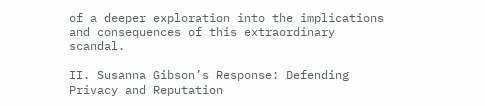of a deeper exploration into the implications and consequences of this extraordinary scandal.

II. Susanna Gibson’s Response: Defending Privacy and Reputation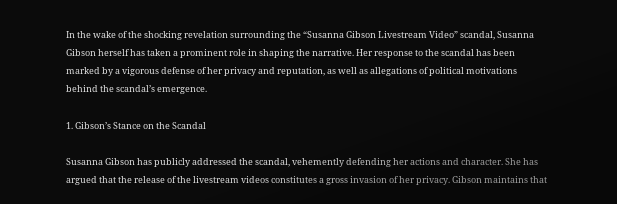In the wake of the shocking revelation surrounding the “Susanna Gibson Livestream Video” scandal, Susanna Gibson herself has taken a prominent role in shaping the narrative. Her response to the scandal has been marked by a vigorous defense of her privacy and reputation, as well as allegations of political motivations behind the scandal’s emergence.

1. Gibson’s Stance on the Scandal

Susanna Gibson has publicly addressed the scandal, vehemently defending her actions and character. She has argued that the release of the livestream videos constitutes a gross invasion of her privacy. Gibson maintains that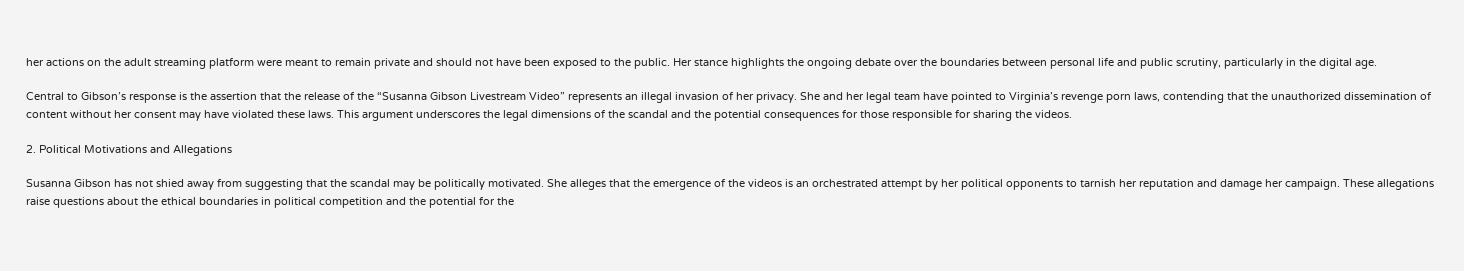her actions on the adult streaming platform were meant to remain private and should not have been exposed to the public. Her stance highlights the ongoing debate over the boundaries between personal life and public scrutiny, particularly in the digital age.

Central to Gibson’s response is the assertion that the release of the “Susanna Gibson Livestream Video” represents an illegal invasion of her privacy. She and her legal team have pointed to Virginia’s revenge porn laws, contending that the unauthorized dissemination of content without her consent may have violated these laws. This argument underscores the legal dimensions of the scandal and the potential consequences for those responsible for sharing the videos.

2. Political Motivations and Allegations

Susanna Gibson has not shied away from suggesting that the scandal may be politically motivated. She alleges that the emergence of the videos is an orchestrated attempt by her political opponents to tarnish her reputation and damage her campaign. These allegations raise questions about the ethical boundaries in political competition and the potential for the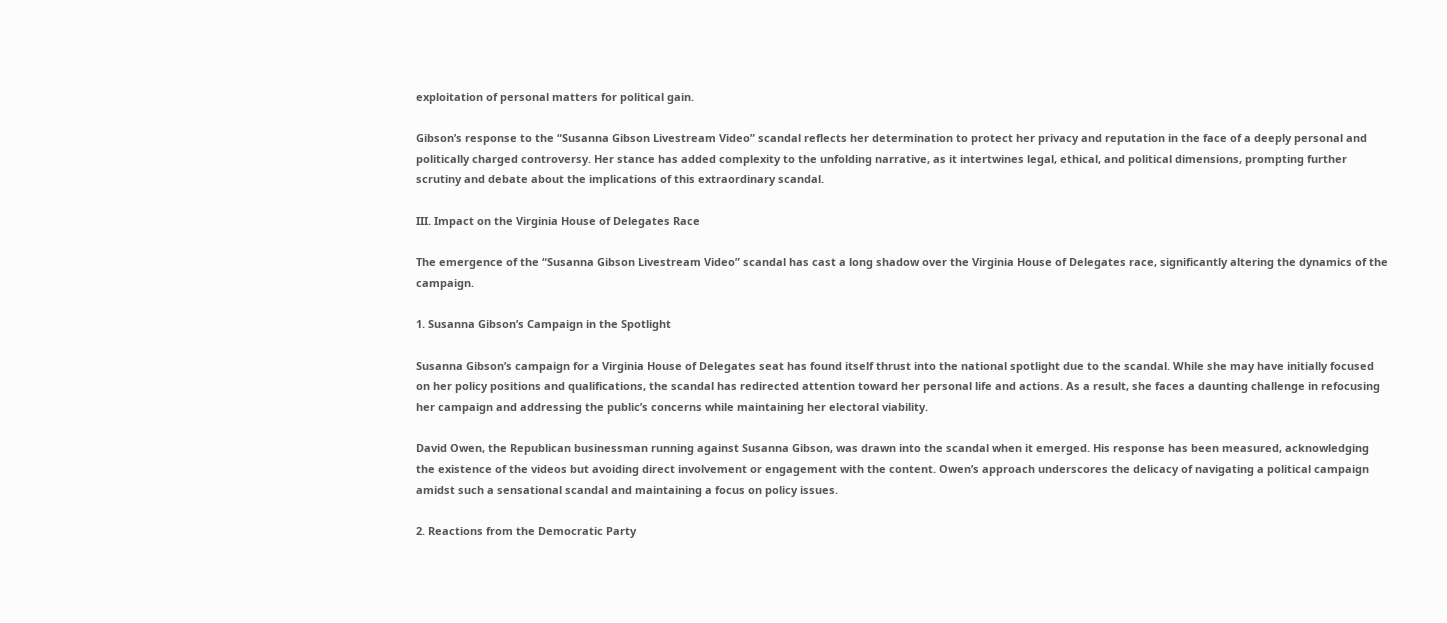exploitation of personal matters for political gain.

Gibson’s response to the “Susanna Gibson Livestream Video” scandal reflects her determination to protect her privacy and reputation in the face of a deeply personal and politically charged controversy. Her stance has added complexity to the unfolding narrative, as it intertwines legal, ethical, and political dimensions, prompting further scrutiny and debate about the implications of this extraordinary scandal.

III. Impact on the Virginia House of Delegates Race

The emergence of the “Susanna Gibson Livestream Video” scandal has cast a long shadow over the Virginia House of Delegates race, significantly altering the dynamics of the campaign.

1. Susanna Gibson’s Campaign in the Spotlight

Susanna Gibson’s campaign for a Virginia House of Delegates seat has found itself thrust into the national spotlight due to the scandal. While she may have initially focused on her policy positions and qualifications, the scandal has redirected attention toward her personal life and actions. As a result, she faces a daunting challenge in refocusing her campaign and addressing the public’s concerns while maintaining her electoral viability.

David Owen, the Republican businessman running against Susanna Gibson, was drawn into the scandal when it emerged. His response has been measured, acknowledging the existence of the videos but avoiding direct involvement or engagement with the content. Owen’s approach underscores the delicacy of navigating a political campaign amidst such a sensational scandal and maintaining a focus on policy issues.

2. Reactions from the Democratic Party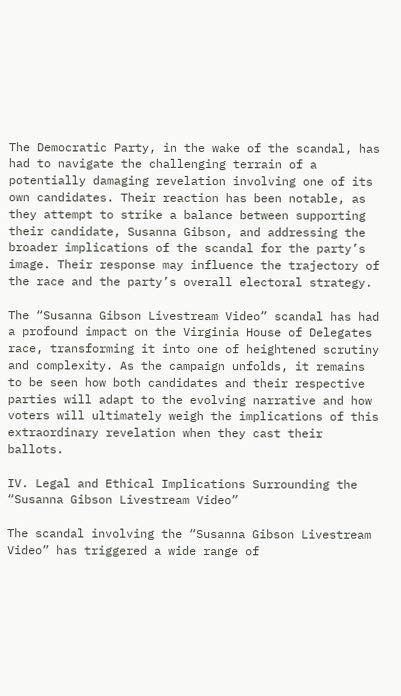The Democratic Party, in the wake of the scandal, has had to navigate the challenging terrain of a potentially damaging revelation involving one of its own candidates. Their reaction has been notable, as they attempt to strike a balance between supporting their candidate, Susanna Gibson, and addressing the broader implications of the scandal for the party’s image. Their response may influence the trajectory of the race and the party’s overall electoral strategy.

The “Susanna Gibson Livestream Video” scandal has had a profound impact on the Virginia House of Delegates race, transforming it into one of heightened scrutiny and complexity. As the campaign unfolds, it remains to be seen how both candidates and their respective parties will adapt to the evolving narrative and how voters will ultimately weigh the implications of this extraordinary revelation when they cast their ballots.

IV. Legal and Ethical Implications Surrounding the “Susanna Gibson Livestream Video”

The scandal involving the “Susanna Gibson Livestream Video” has triggered a wide range of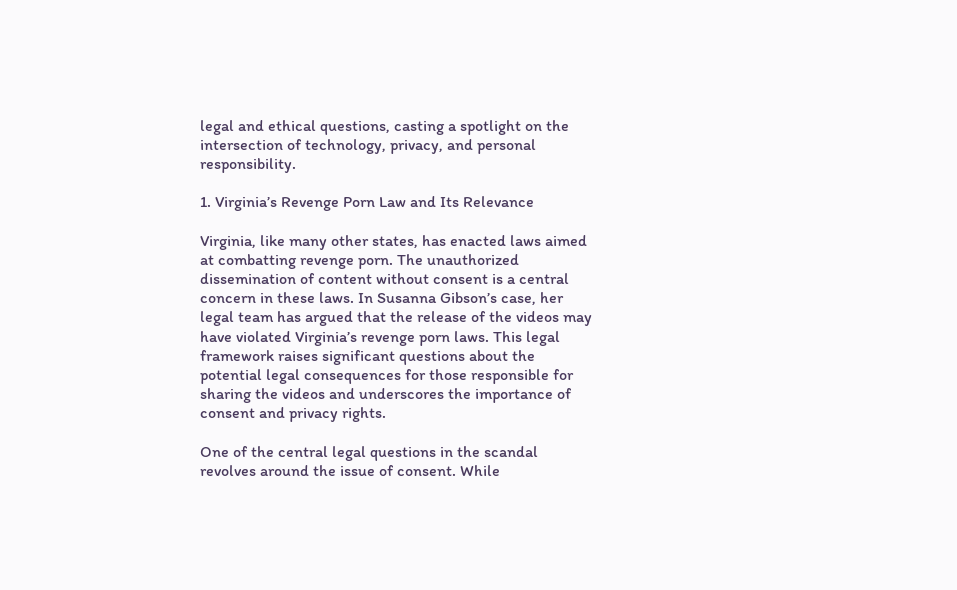legal and ethical questions, casting a spotlight on the intersection of technology, privacy, and personal responsibility.

1. Virginia’s Revenge Porn Law and Its Relevance

Virginia, like many other states, has enacted laws aimed at combatting revenge porn. The unauthorized dissemination of content without consent is a central concern in these laws. In Susanna Gibson’s case, her legal team has argued that the release of the videos may have violated Virginia’s revenge porn laws. This legal framework raises significant questions about the potential legal consequences for those responsible for sharing the videos and underscores the importance of consent and privacy rights.

One of the central legal questions in the scandal revolves around the issue of consent. While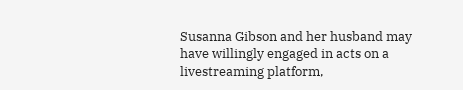Susanna Gibson and her husband may have willingly engaged in acts on a livestreaming platform,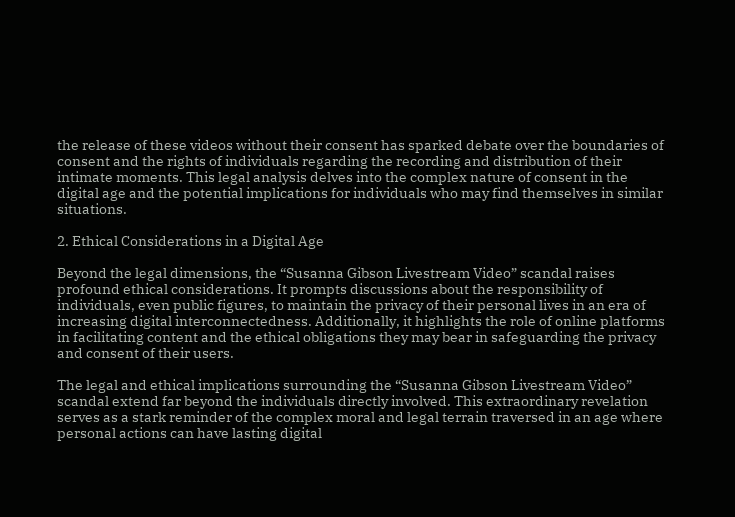the release of these videos without their consent has sparked debate over the boundaries of consent and the rights of individuals regarding the recording and distribution of their intimate moments. This legal analysis delves into the complex nature of consent in the digital age and the potential implications for individuals who may find themselves in similar situations.

2. Ethical Considerations in a Digital Age

Beyond the legal dimensions, the “Susanna Gibson Livestream Video” scandal raises profound ethical considerations. It prompts discussions about the responsibility of individuals, even public figures, to maintain the privacy of their personal lives in an era of increasing digital interconnectedness. Additionally, it highlights the role of online platforms in facilitating content and the ethical obligations they may bear in safeguarding the privacy and consent of their users.

The legal and ethical implications surrounding the “Susanna Gibson Livestream Video” scandal extend far beyond the individuals directly involved. This extraordinary revelation serves as a stark reminder of the complex moral and legal terrain traversed in an age where personal actions can have lasting digital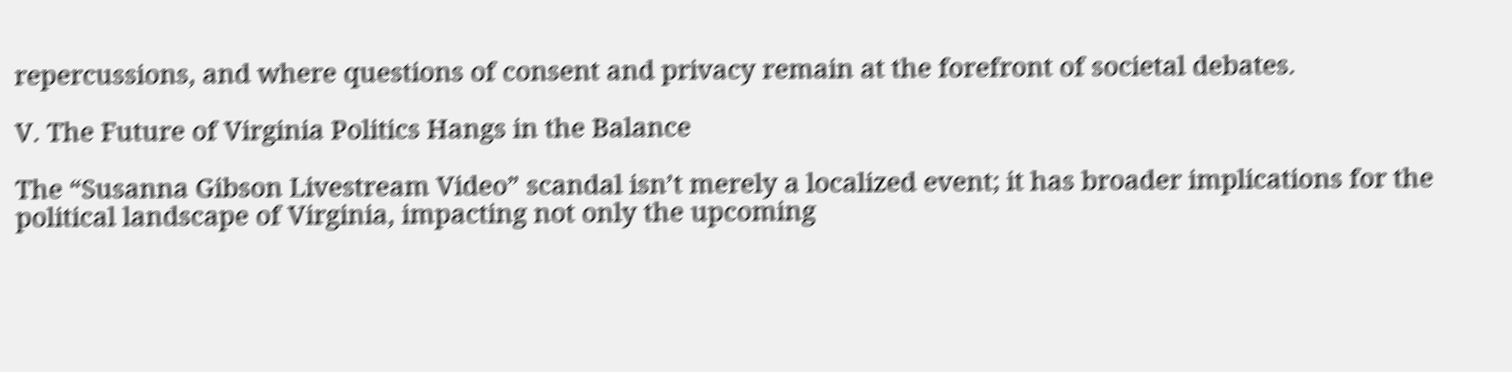repercussions, and where questions of consent and privacy remain at the forefront of societal debates.

V. The Future of Virginia Politics Hangs in the Balance

The “Susanna Gibson Livestream Video” scandal isn’t merely a localized event; it has broader implications for the political landscape of Virginia, impacting not only the upcoming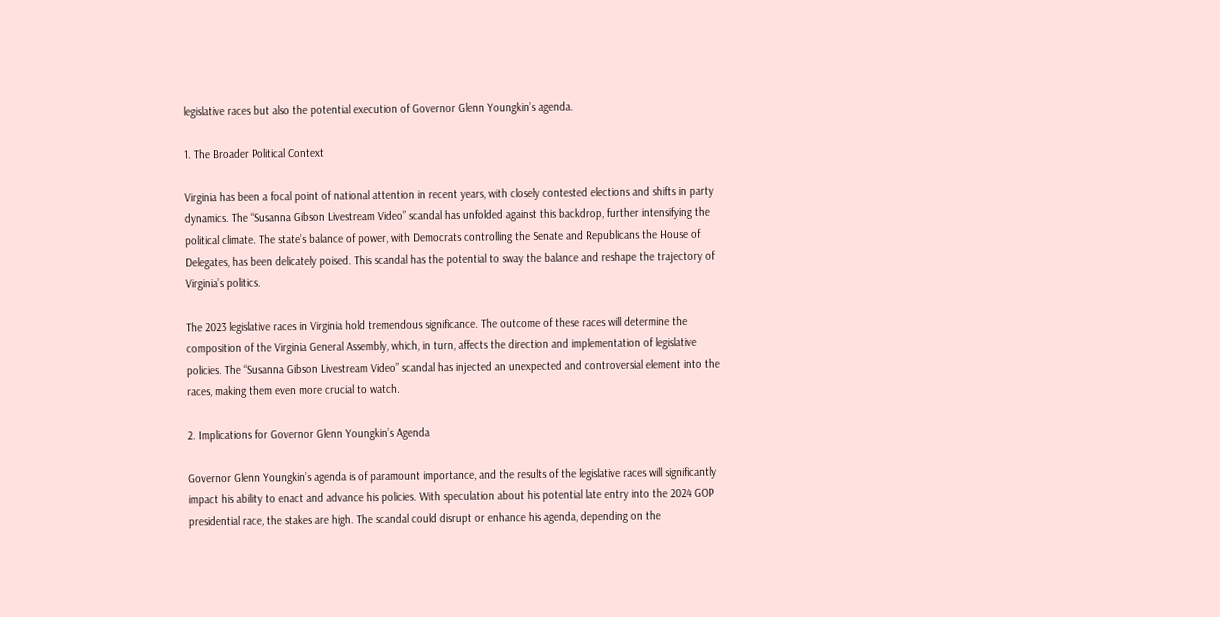legislative races but also the potential execution of Governor Glenn Youngkin’s agenda.

1. The Broader Political Context

Virginia has been a focal point of national attention in recent years, with closely contested elections and shifts in party dynamics. The “Susanna Gibson Livestream Video” scandal has unfolded against this backdrop, further intensifying the political climate. The state’s balance of power, with Democrats controlling the Senate and Republicans the House of Delegates, has been delicately poised. This scandal has the potential to sway the balance and reshape the trajectory of Virginia’s politics.

The 2023 legislative races in Virginia hold tremendous significance. The outcome of these races will determine the composition of the Virginia General Assembly, which, in turn, affects the direction and implementation of legislative policies. The “Susanna Gibson Livestream Video” scandal has injected an unexpected and controversial element into the races, making them even more crucial to watch.

2. Implications for Governor Glenn Youngkin’s Agenda

Governor Glenn Youngkin’s agenda is of paramount importance, and the results of the legislative races will significantly impact his ability to enact and advance his policies. With speculation about his potential late entry into the 2024 GOP presidential race, the stakes are high. The scandal could disrupt or enhance his agenda, depending on the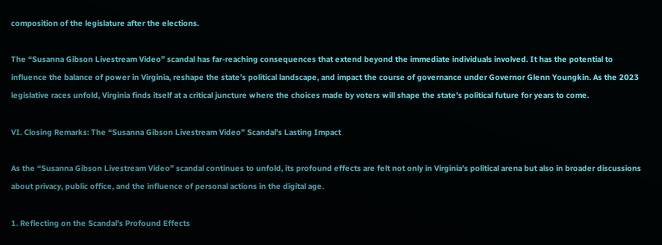composition of the legislature after the elections.

The “Susanna Gibson Livestream Video” scandal has far-reaching consequences that extend beyond the immediate individuals involved. It has the potential to influence the balance of power in Virginia, reshape the state’s political landscape, and impact the course of governance under Governor Glenn Youngkin. As the 2023 legislative races unfold, Virginia finds itself at a critical juncture where the choices made by voters will shape the state’s political future for years to come.

VI. Closing Remarks: The “Susanna Gibson Livestream Video” Scandal’s Lasting Impact

As the “Susanna Gibson Livestream Video” scandal continues to unfold, its profound effects are felt not only in Virginia’s political arena but also in broader discussions about privacy, public office, and the influence of personal actions in the digital age.

1. Reflecting on the Scandal’s Profound Effects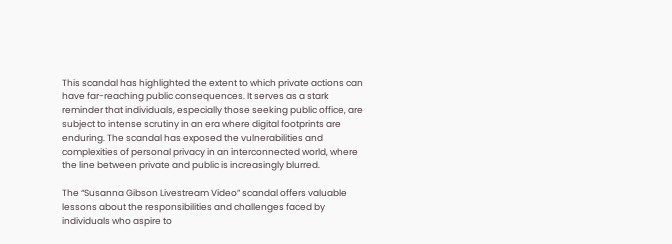This scandal has highlighted the extent to which private actions can have far-reaching public consequences. It serves as a stark reminder that individuals, especially those seeking public office, are subject to intense scrutiny in an era where digital footprints are enduring. The scandal has exposed the vulnerabilities and complexities of personal privacy in an interconnected world, where the line between private and public is increasingly blurred.

The “Susanna Gibson Livestream Video” scandal offers valuable lessons about the responsibilities and challenges faced by individuals who aspire to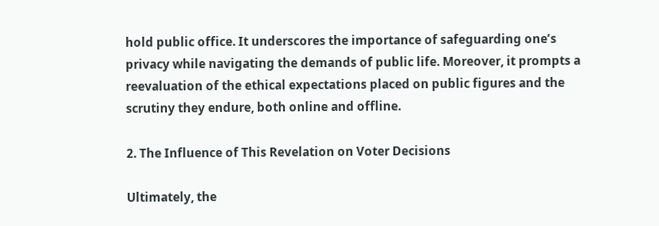hold public office. It underscores the importance of safeguarding one’s privacy while navigating the demands of public life. Moreover, it prompts a reevaluation of the ethical expectations placed on public figures and the scrutiny they endure, both online and offline.

2. The Influence of This Revelation on Voter Decisions

Ultimately, the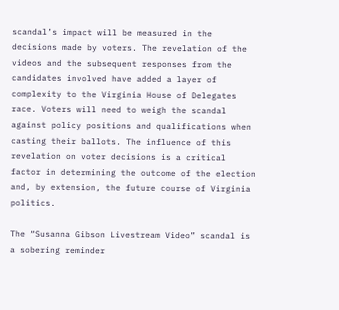scandal’s impact will be measured in the decisions made by voters. The revelation of the videos and the subsequent responses from the candidates involved have added a layer of complexity to the Virginia House of Delegates race. Voters will need to weigh the scandal against policy positions and qualifications when casting their ballots. The influence of this revelation on voter decisions is a critical factor in determining the outcome of the election and, by extension, the future course of Virginia politics.

The “Susanna Gibson Livestream Video” scandal is a sobering reminder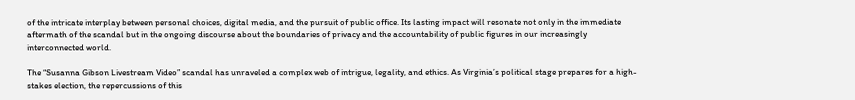of the intricate interplay between personal choices, digital media, and the pursuit of public office. Its lasting impact will resonate not only in the immediate aftermath of the scandal but in the ongoing discourse about the boundaries of privacy and the accountability of public figures in our increasingly interconnected world.

The “Susanna Gibson Livestream Video” scandal has unraveled a complex web of intrigue, legality, and ethics. As Virginia’s political stage prepares for a high-stakes election, the repercussions of this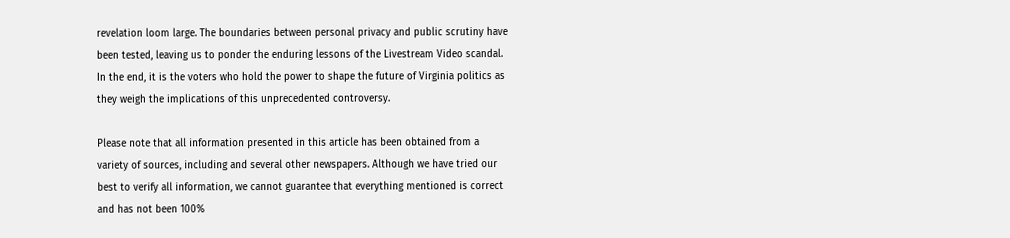revelation loom large. The boundaries between personal privacy and public scrutiny have been tested, leaving us to ponder the enduring lessons of the Livestream Video scandal. In the end, it is the voters who hold the power to shape the future of Virginia politics as they weigh the implications of this unprecedented controversy.

Please note that all information presented in this article has been obtained from a variety of sources, including and several other newspapers. Although we have tried our best to verify all information, we cannot guarantee that everything mentioned is correct and has not been 100%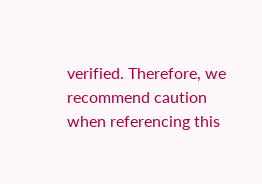verified. Therefore, we recommend caution when referencing this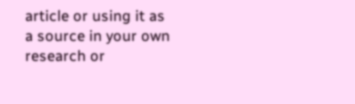article or using it as a source in your own research or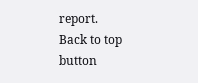report.
Back to top button